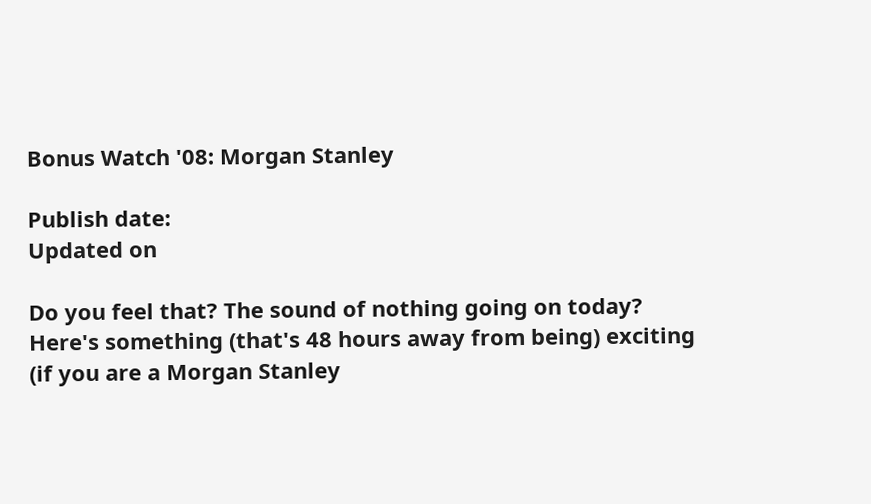Bonus Watch '08: Morgan Stanley

Publish date:
Updated on

Do you feel that? The sound of nothing going on today? Here's something (that's 48 hours away from being) exciting (if you are a Morgan Stanley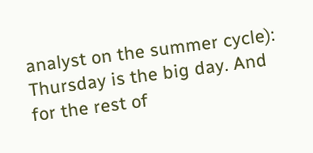analyst on the summer cycle): Thursday is the big day. And for the rest of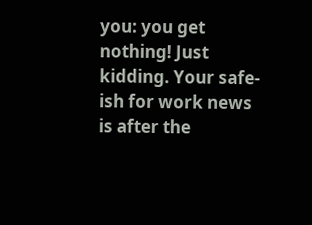you: you get nothing! Just kidding. Your safe-ish for work news is after the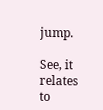jump.

See, it relates to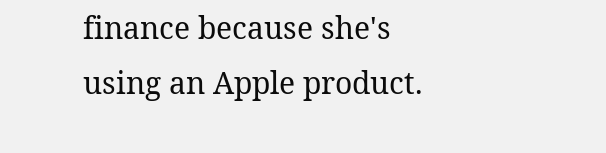finance because she's using an Apple product.